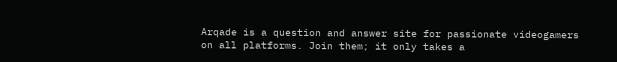Arqade is a question and answer site for passionate videogamers on all platforms. Join them; it only takes a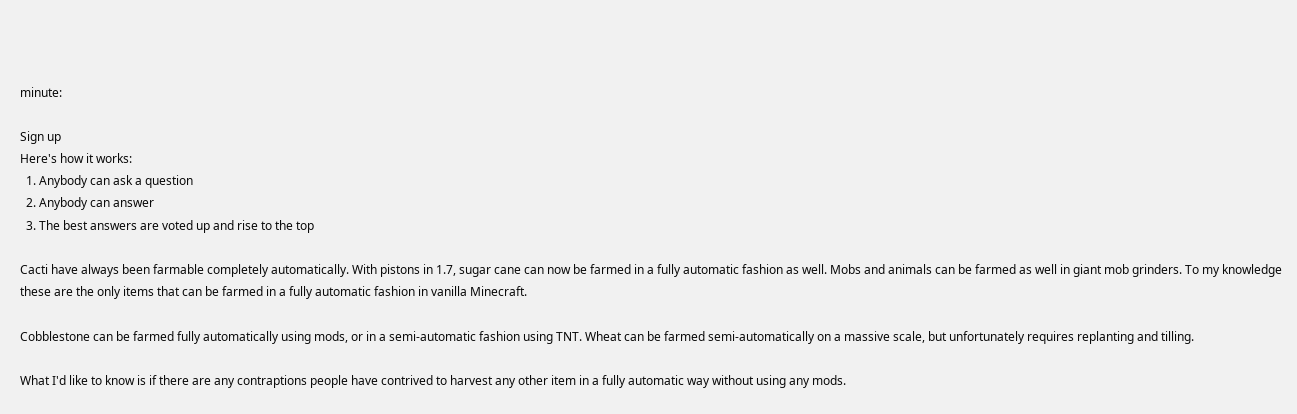minute:

Sign up
Here's how it works:
  1. Anybody can ask a question
  2. Anybody can answer
  3. The best answers are voted up and rise to the top

Cacti have always been farmable completely automatically. With pistons in 1.7, sugar cane can now be farmed in a fully automatic fashion as well. Mobs and animals can be farmed as well in giant mob grinders. To my knowledge these are the only items that can be farmed in a fully automatic fashion in vanilla Minecraft.

Cobblestone can be farmed fully automatically using mods, or in a semi-automatic fashion using TNT. Wheat can be farmed semi-automatically on a massive scale, but unfortunately requires replanting and tilling.

What I'd like to know is if there are any contraptions people have contrived to harvest any other item in a fully automatic way without using any mods.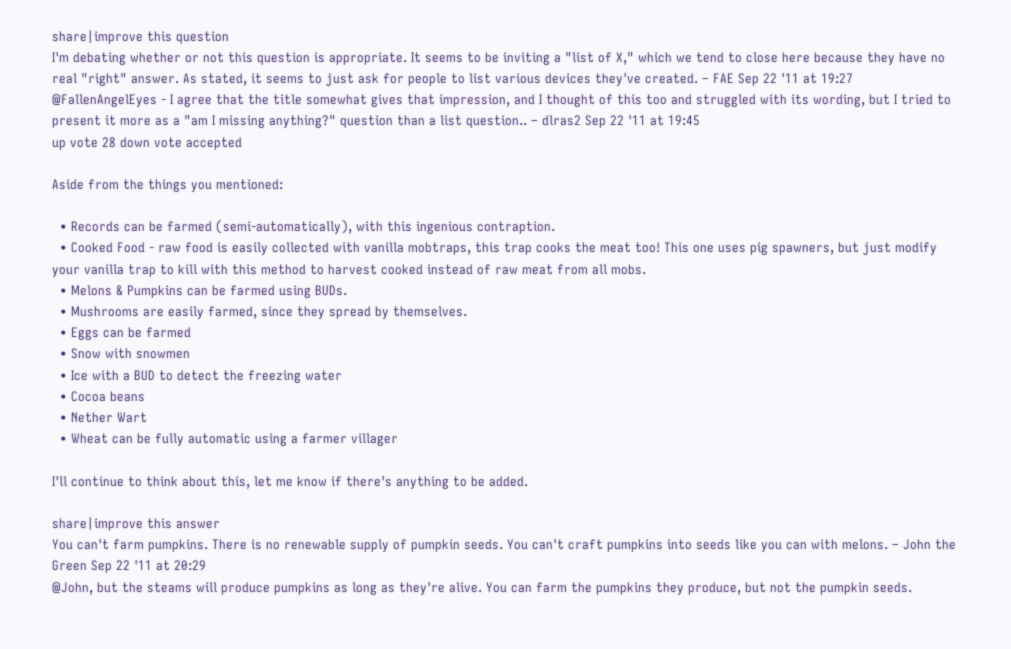share|improve this question
I'm debating whether or not this question is appropriate. It seems to be inviting a "list of X," which we tend to close here because they have no real "right" answer. As stated, it seems to just ask for people to list various devices they've created. – FAE Sep 22 '11 at 19:27
@FallenAngelEyes - I agree that the title somewhat gives that impression, and I thought of this too and struggled with its wording, but I tried to present it more as a "am I missing anything?" question than a list question.. – dlras2 Sep 22 '11 at 19:45
up vote 28 down vote accepted

Aside from the things you mentioned:

  • Records can be farmed (semi-automatically), with this ingenious contraption.
  • Cooked Food - raw food is easily collected with vanilla mobtraps, this trap cooks the meat too! This one uses pig spawners, but just modify your vanilla trap to kill with this method to harvest cooked instead of raw meat from all mobs.
  • Melons & Pumpkins can be farmed using BUDs.
  • Mushrooms are easily farmed, since they spread by themselves.
  • Eggs can be farmed
  • Snow with snowmen
  • Ice with a BUD to detect the freezing water
  • Cocoa beans
  • Nether Wart
  • Wheat can be fully automatic using a farmer villager

I'll continue to think about this, let me know if there's anything to be added.

share|improve this answer
You can't farm pumpkins. There is no renewable supply of pumpkin seeds. You can't craft pumpkins into seeds like you can with melons. – John the Green Sep 22 '11 at 20:29
@John, but the steams will produce pumpkins as long as they're alive. You can farm the pumpkins they produce, but not the pumpkin seeds.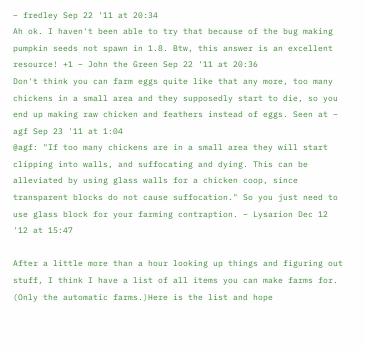– fredley Sep 22 '11 at 20:34
Ah ok. I haven't been able to try that because of the bug making pumpkin seeds not spawn in 1.8. Btw, this answer is an excellent resource! +1 – John the Green Sep 22 '11 at 20:36
Don't think you can farm eggs quite like that any more, too many chickens in a small area and they supposedly start to die, so you end up making raw chicken and feathers instead of eggs. Seen at – agf Sep 23 '11 at 1:04
@agf: "If too many chickens are in a small area they will start clipping into walls, and suffocating and dying. This can be alleviated by using glass walls for a chicken coop, since transparent blocks do not cause suffocation." So you just need to use glass block for your farming contraption. – Lysarion Dec 12 '12 at 15:47

After a little more than a hour looking up things and figuring out stuff, I think I have a list of all items you can make farms for. (Only the automatic farms.)Here is the list and hope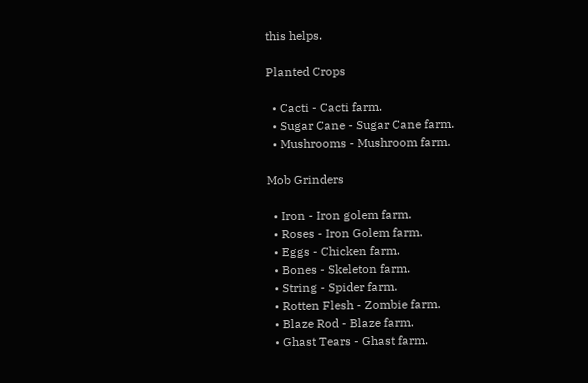this helps.

Planted Crops

  • Cacti - Cacti farm.
  • Sugar Cane - Sugar Cane farm.
  • Mushrooms - Mushroom farm.

Mob Grinders

  • Iron - Iron golem farm.
  • Roses - Iron Golem farm.
  • Eggs - Chicken farm.
  • Bones - Skeleton farm.
  • String - Spider farm.
  • Rotten Flesh - Zombie farm.
  • Blaze Rod - Blaze farm.
  • Ghast Tears - Ghast farm.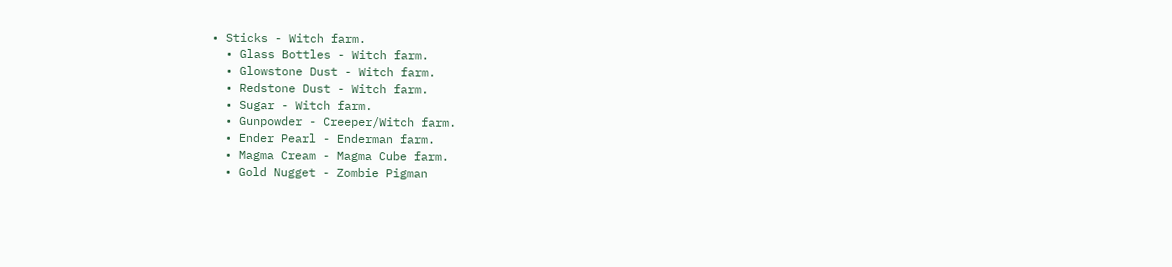• Sticks - Witch farm.
  • Glass Bottles - Witch farm.
  • Glowstone Dust - Witch farm.
  • Redstone Dust - Witch farm.
  • Sugar - Witch farm.
  • Gunpowder - Creeper/Witch farm.
  • Ender Pearl - Enderman farm.
  • Magma Cream - Magma Cube farm.
  • Gold Nugget - Zombie Pigman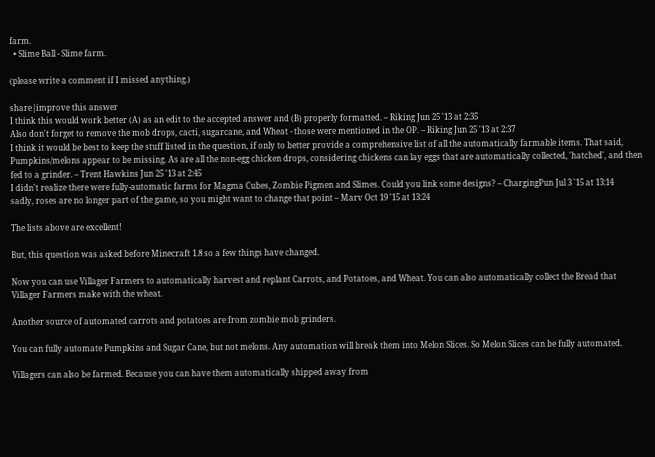farm.
  • Slime Ball - Slime farm.

(please write a comment if I missed anything.)

share|improve this answer
I think this would work better (A) as an edit to the accepted answer and (B) properly formatted. – Riking Jun 25 '13 at 2:35
Also don't forget to remove the mob drops, cacti, sugarcane, and Wheat - those were mentioned in the OP. – Riking Jun 25 '13 at 2:37
I think it would be best to keep the stuff listed in the question, if only to better provide a comprehensive list of all the automatically farmable items. That said, Pumpkins/melons appear to be missing. As are all the non-egg chicken drops, considering chickens can lay eggs that are automatically collected, 'hatched', and then fed to a grinder. – Trent Hawkins Jun 25 '13 at 2:45
I didn't realize there were fully-automatic farms for Magma Cubes, Zombie Pigmen and Slimes. Could you link some designs? – ChargingPun Jul 3 '15 at 13:14
sadly, roses are no longer part of the game, so you might want to change that point – Marv Oct 19 '15 at 13:24

The lists above are excellent!

But, this question was asked before Minecraft 1.8 so a few things have changed.

Now you can use Villager Farmers to automatically harvest and replant Carrots, and Potatoes, and Wheat. You can also automatically collect the Bread that Villager Farmers make with the wheat.

Another source of automated carrots and potatoes are from zombie mob grinders.

You can fully automate Pumpkins and Sugar Cane, but not melons. Any automation will break them into Melon Slices. So Melon Slices can be fully automated.

Villagers can also be farmed. Because you can have them automatically shipped away from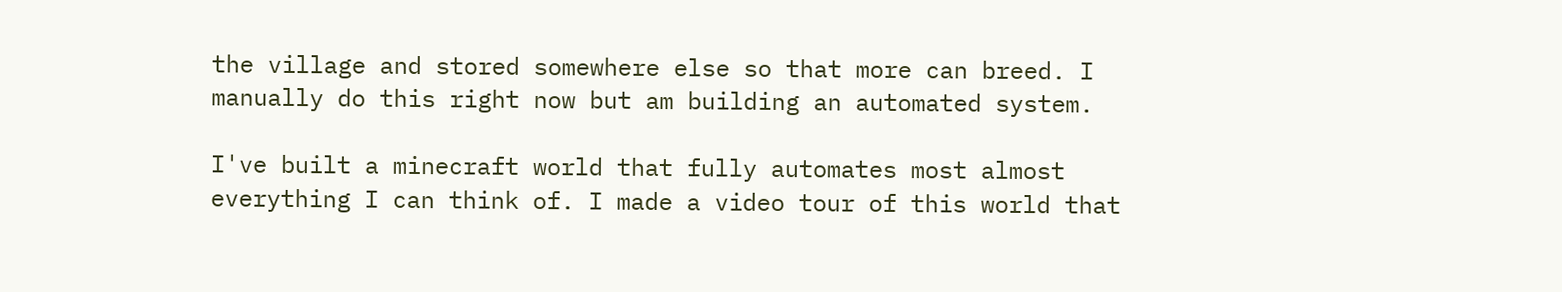the village and stored somewhere else so that more can breed. I manually do this right now but am building an automated system.

I've built a minecraft world that fully automates most almost everything I can think of. I made a video tour of this world that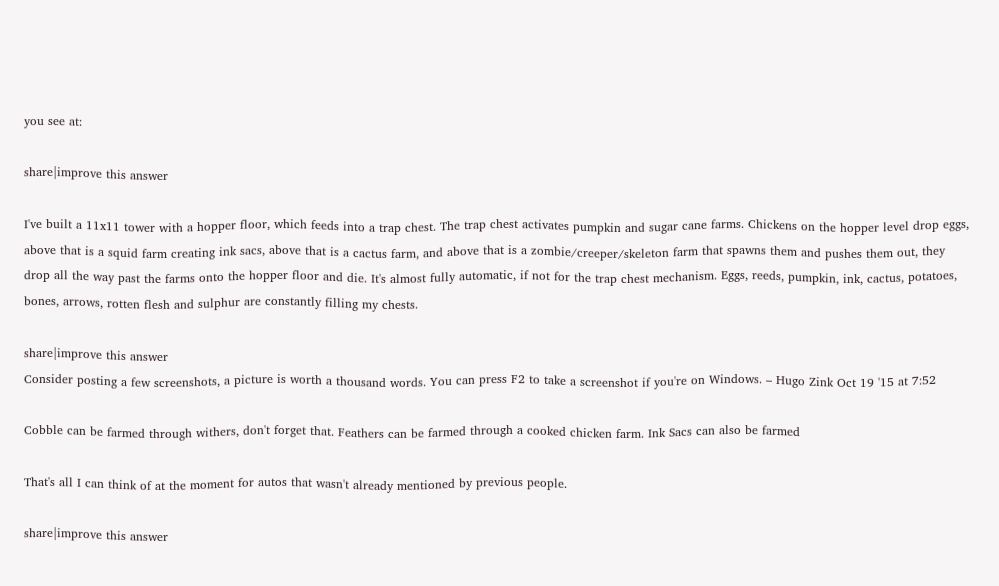you see at:

share|improve this answer

I've built a 11x11 tower with a hopper floor, which feeds into a trap chest. The trap chest activates pumpkin and sugar cane farms. Chickens on the hopper level drop eggs, above that is a squid farm creating ink sacs, above that is a cactus farm, and above that is a zombie/creeper/skeleton farm that spawns them and pushes them out, they drop all the way past the farms onto the hopper floor and die. It's almost fully automatic, if not for the trap chest mechanism. Eggs, reeds, pumpkin, ink, cactus, potatoes, bones, arrows, rotten flesh and sulphur are constantly filling my chests.

share|improve this answer
Consider posting a few screenshots, a picture is worth a thousand words. You can press F2 to take a screenshot if you're on Windows. – Hugo Zink Oct 19 '15 at 7:52

Cobble can be farmed through withers, don't forget that. Feathers can be farmed through a cooked chicken farm. Ink Sacs can also be farmed

That's all I can think of at the moment for autos that wasn't already mentioned by previous people.

share|improve this answer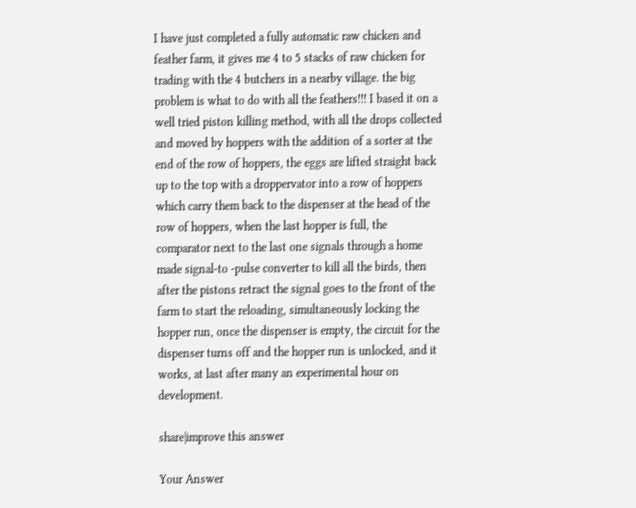I have just completed a fully automatic raw chicken and feather farm, it gives me 4 to 5 stacks of raw chicken for trading with the 4 butchers in a nearby village. the big problem is what to do with all the feathers!!! I based it on a well tried piston killing method, with all the drops collected and moved by hoppers with the addition of a sorter at the end of the row of hoppers, the eggs are lifted straight back up to the top with a droppervator into a row of hoppers which carry them back to the dispenser at the head of the row of hoppers, when the last hopper is full, the comparator next to the last one signals through a home made signal-to -pulse converter to kill all the birds, then after the pistons retract the signal goes to the front of the farm to start the reloading, simultaneously locking the hopper run, once the dispenser is empty, the circuit for the dispenser turns off and the hopper run is unlocked, and it works, at last after many an experimental hour on development.

share|improve this answer

Your Answer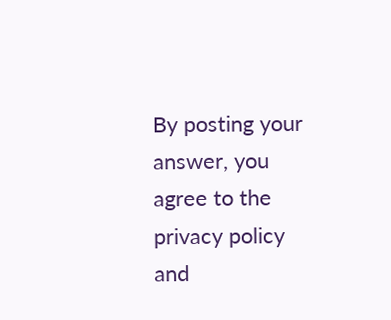By posting your answer, you agree to the privacy policy and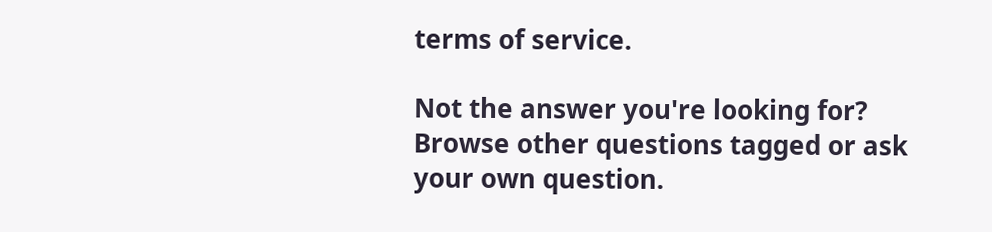terms of service.

Not the answer you're looking for? Browse other questions tagged or ask your own question.